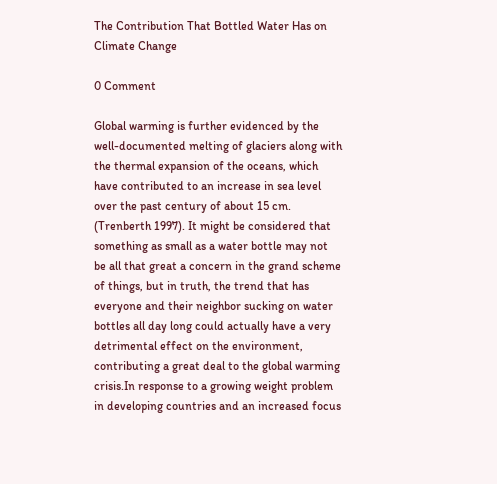The Contribution That Bottled Water Has on Climate Change

0 Comment

Global warming is further evidenced by the well-documented melting of glaciers along with the thermal expansion of the oceans, which have contributed to an increase in sea level over the past century of about 15 cm. (Trenberth 1997). It might be considered that something as small as a water bottle may not be all that great a concern in the grand scheme of things, but in truth, the trend that has everyone and their neighbor sucking on water bottles all day long could actually have a very detrimental effect on the environment, contributing a great deal to the global warming crisis.In response to a growing weight problem in developing countries and an increased focus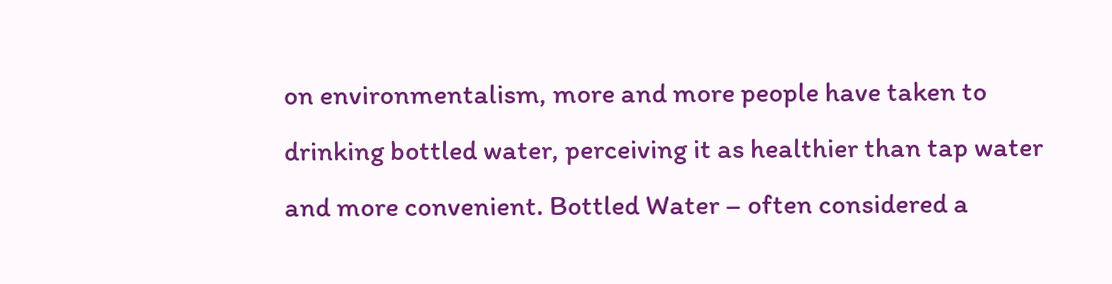on environmentalism, more and more people have taken to drinking bottled water, perceiving it as healthier than tap water and more convenient. Bottled Water – often considered a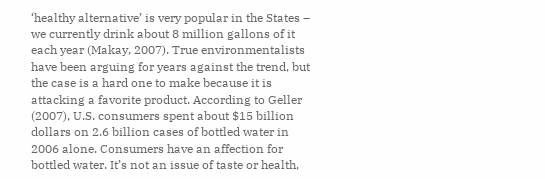‘healthy alternative’ is very popular in the States – we currently drink about 8 million gallons of it each year (Makay, 2007). True environmentalists have been arguing for years against the trend, but the case is a hard one to make because it is attacking a favorite product. According to Geller (2007), U.S. consumers spent about $15 billion dollars on 2.6 billion cases of bottled water in 2006 alone. Consumers have an affection for bottled water. It’s not an issue of taste or health,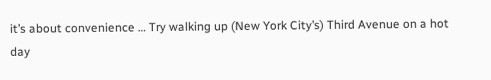it’s about convenience … Try walking up (New York City’s) Third Avenue on a hot day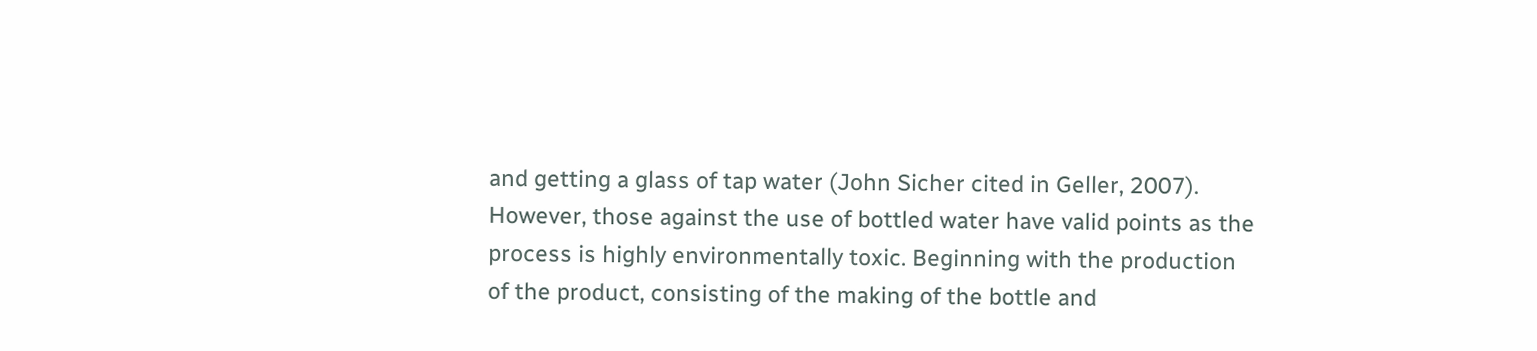and getting a glass of tap water (John Sicher cited in Geller, 2007). However, those against the use of bottled water have valid points as the process is highly environmentally toxic. Beginning with the production of the product, consisting of the making of the bottle and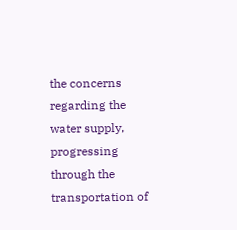the concerns regarding the water supply, progressing through the transportation of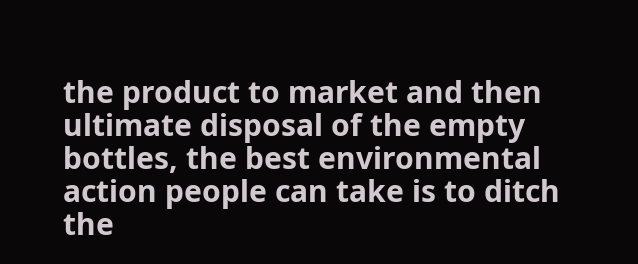the product to market and then ultimate disposal of the empty bottles, the best environmental action people can take is to ditch the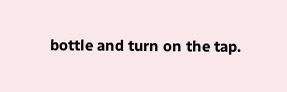bottle and turn on the tap.